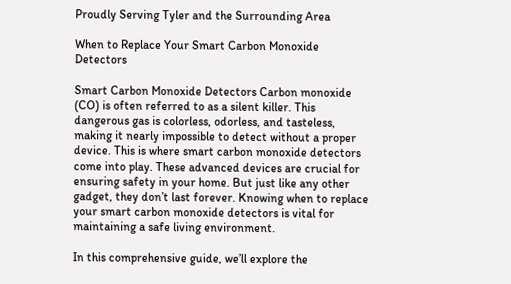Proudly Serving Tyler and the Surrounding Area

When to Replace Your Smart Carbon Monoxide Detectors

Smart Carbon Monoxide Detectors Carbon monoxide (CO) is often referred to as a silent killer. This dangerous gas is colorless, odorless, and tasteless, making it nearly impossible to detect without a proper device. This is where smart carbon monoxide detectors come into play. These advanced devices are crucial for ensuring safety in your home. But just like any other gadget, they don’t last forever. Knowing when to replace your smart carbon monoxide detectors is vital for maintaining a safe living environment.

In this comprehensive guide, we’ll explore the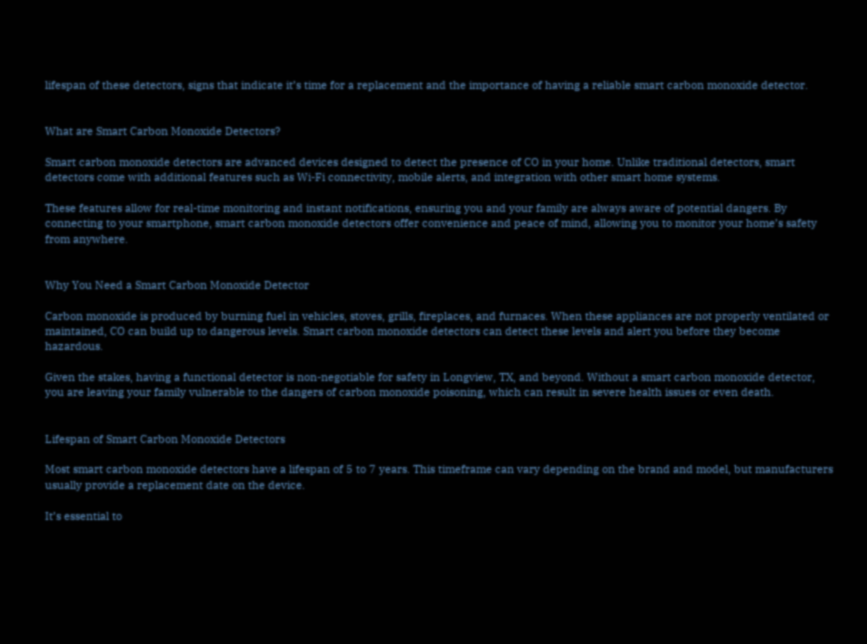lifespan of these detectors, signs that indicate it’s time for a replacement and the importance of having a reliable smart carbon monoxide detector.


What are Smart Carbon Monoxide Detectors?

Smart carbon monoxide detectors are advanced devices designed to detect the presence of CO in your home. Unlike traditional detectors, smart detectors come with additional features such as Wi-Fi connectivity, mobile alerts, and integration with other smart home systems.

These features allow for real-time monitoring and instant notifications, ensuring you and your family are always aware of potential dangers. By connecting to your smartphone, smart carbon monoxide detectors offer convenience and peace of mind, allowing you to monitor your home’s safety from anywhere.


Why You Need a Smart Carbon Monoxide Detector

Carbon monoxide is produced by burning fuel in vehicles, stoves, grills, fireplaces, and furnaces. When these appliances are not properly ventilated or maintained, CO can build up to dangerous levels. Smart carbon monoxide detectors can detect these levels and alert you before they become hazardous.

Given the stakes, having a functional detector is non-negotiable for safety in Longview, TX, and beyond. Without a smart carbon monoxide detector, you are leaving your family vulnerable to the dangers of carbon monoxide poisoning, which can result in severe health issues or even death.


Lifespan of Smart Carbon Monoxide Detectors

Most smart carbon monoxide detectors have a lifespan of 5 to 7 years. This timeframe can vary depending on the brand and model, but manufacturers usually provide a replacement date on the device.

It’s essential to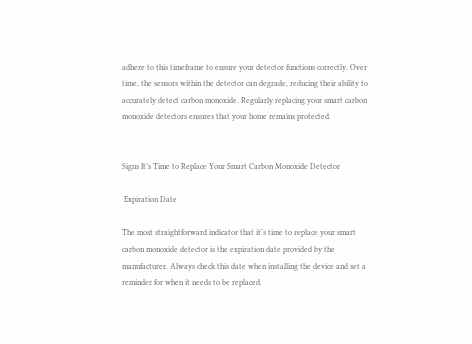adhere to this timeframe to ensure your detector functions correctly. Over time, the sensors within the detector can degrade, reducing their ability to accurately detect carbon monoxide. Regularly replacing your smart carbon monoxide detectors ensures that your home remains protected.


Signs It’s Time to Replace Your Smart Carbon Monoxide Detector

 Expiration Date

The most straightforward indicator that it’s time to replace your smart carbon monoxide detector is the expiration date provided by the manufacturer. Always check this date when installing the device and set a reminder for when it needs to be replaced.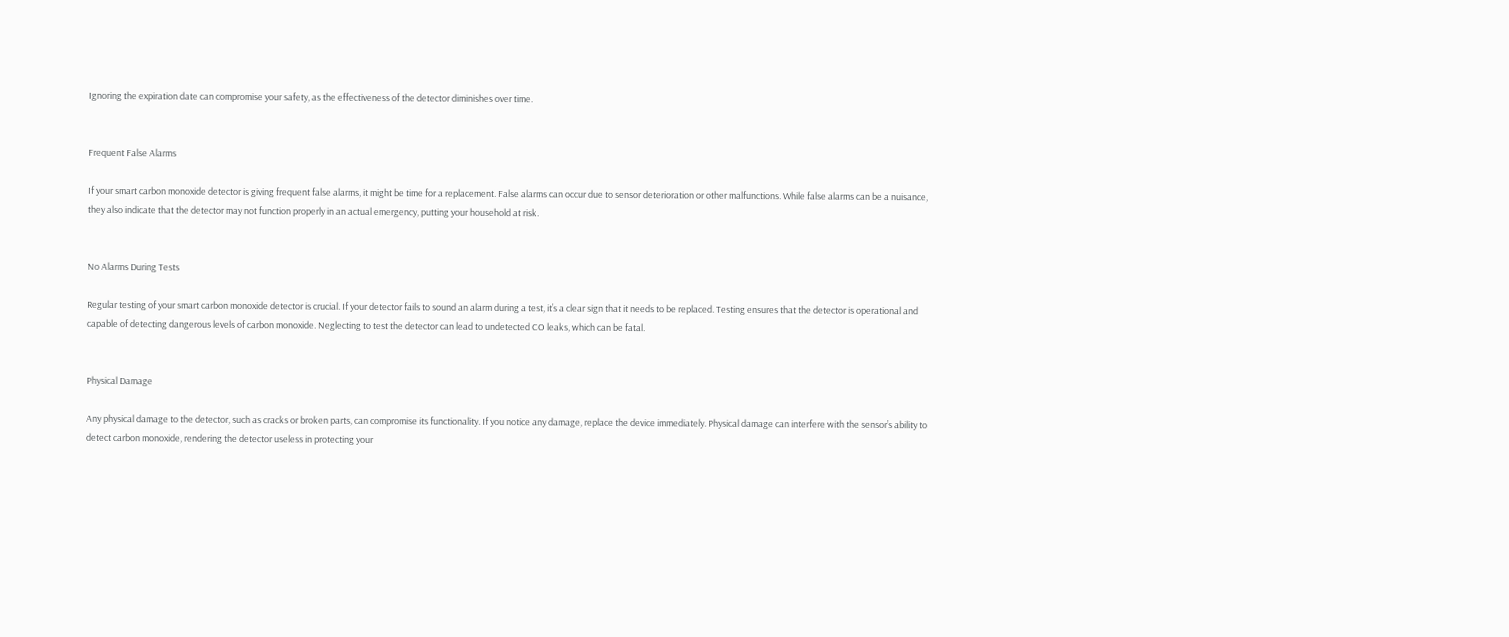Ignoring the expiration date can compromise your safety, as the effectiveness of the detector diminishes over time.


Frequent False Alarms

If your smart carbon monoxide detector is giving frequent false alarms, it might be time for a replacement. False alarms can occur due to sensor deterioration or other malfunctions. While false alarms can be a nuisance, they also indicate that the detector may not function properly in an actual emergency, putting your household at risk.


No Alarms During Tests

Regular testing of your smart carbon monoxide detector is crucial. If your detector fails to sound an alarm during a test, it’s a clear sign that it needs to be replaced. Testing ensures that the detector is operational and capable of detecting dangerous levels of carbon monoxide. Neglecting to test the detector can lead to undetected CO leaks, which can be fatal.


Physical Damage

Any physical damage to the detector, such as cracks or broken parts, can compromise its functionality. If you notice any damage, replace the device immediately. Physical damage can interfere with the sensor’s ability to detect carbon monoxide, rendering the detector useless in protecting your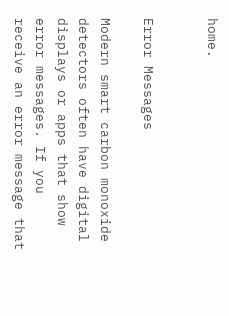home.


Error Messages

Modern smart carbon monoxide detectors often have digital displays or apps that show error messages. If you receive an error message that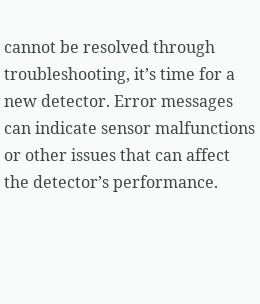cannot be resolved through troubleshooting, it’s time for a new detector. Error messages can indicate sensor malfunctions or other issues that can affect the detector’s performance.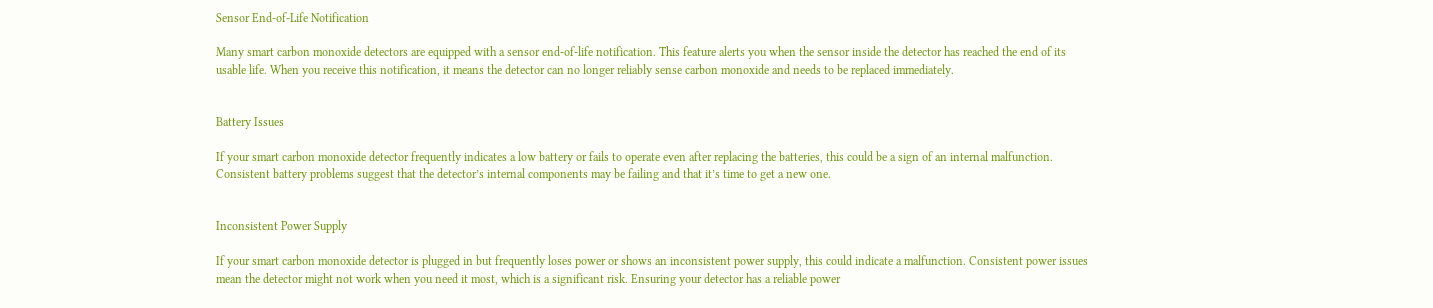Sensor End-of-Life Notification

Many smart carbon monoxide detectors are equipped with a sensor end-of-life notification. This feature alerts you when the sensor inside the detector has reached the end of its usable life. When you receive this notification, it means the detector can no longer reliably sense carbon monoxide and needs to be replaced immediately.


Battery Issues

If your smart carbon monoxide detector frequently indicates a low battery or fails to operate even after replacing the batteries, this could be a sign of an internal malfunction. Consistent battery problems suggest that the detector’s internal components may be failing and that it’s time to get a new one.


Inconsistent Power Supply

If your smart carbon monoxide detector is plugged in but frequently loses power or shows an inconsistent power supply, this could indicate a malfunction. Consistent power issues mean the detector might not work when you need it most, which is a significant risk. Ensuring your detector has a reliable power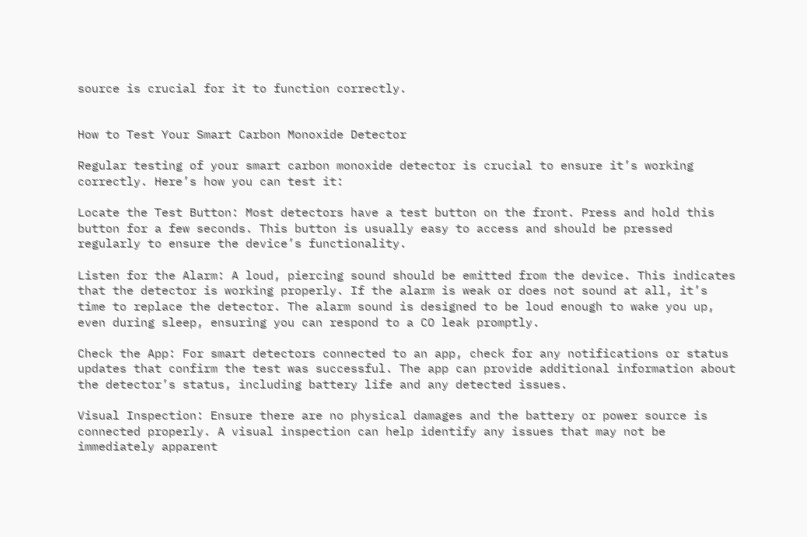source is crucial for it to function correctly.


How to Test Your Smart Carbon Monoxide Detector

Regular testing of your smart carbon monoxide detector is crucial to ensure it’s working correctly. Here’s how you can test it:

Locate the Test Button: Most detectors have a test button on the front. Press and hold this button for a few seconds. This button is usually easy to access and should be pressed regularly to ensure the device’s functionality.

Listen for the Alarm: A loud, piercing sound should be emitted from the device. This indicates that the detector is working properly. If the alarm is weak or does not sound at all, it’s time to replace the detector. The alarm sound is designed to be loud enough to wake you up, even during sleep, ensuring you can respond to a CO leak promptly.

Check the App: For smart detectors connected to an app, check for any notifications or status updates that confirm the test was successful. The app can provide additional information about the detector’s status, including battery life and any detected issues.

Visual Inspection: Ensure there are no physical damages and the battery or power source is connected properly. A visual inspection can help identify any issues that may not be immediately apparent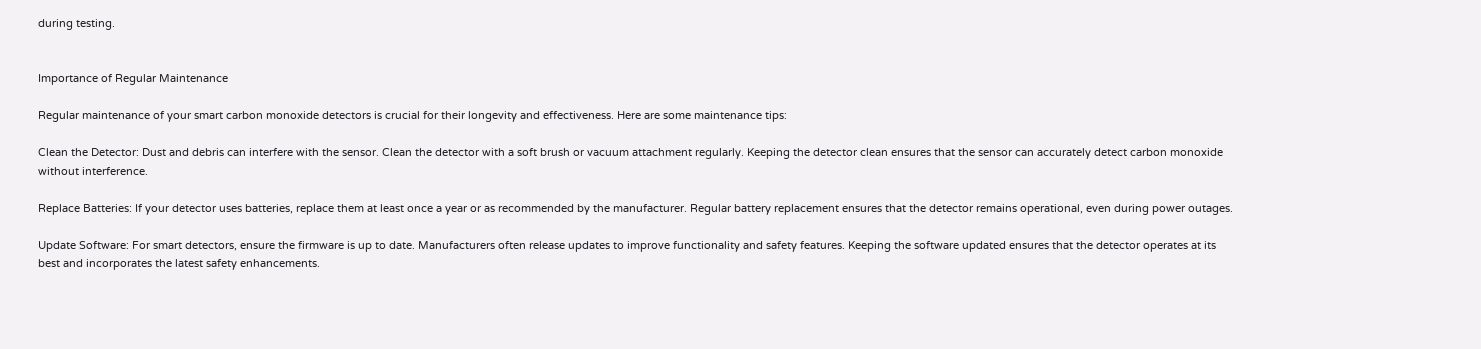during testing.


Importance of Regular Maintenance

Regular maintenance of your smart carbon monoxide detectors is crucial for their longevity and effectiveness. Here are some maintenance tips:

Clean the Detector: Dust and debris can interfere with the sensor. Clean the detector with a soft brush or vacuum attachment regularly. Keeping the detector clean ensures that the sensor can accurately detect carbon monoxide without interference.

Replace Batteries: If your detector uses batteries, replace them at least once a year or as recommended by the manufacturer. Regular battery replacement ensures that the detector remains operational, even during power outages.

Update Software: For smart detectors, ensure the firmware is up to date. Manufacturers often release updates to improve functionality and safety features. Keeping the software updated ensures that the detector operates at its best and incorporates the latest safety enhancements.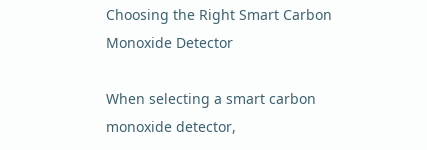Choosing the Right Smart Carbon Monoxide Detector

When selecting a smart carbon monoxide detector,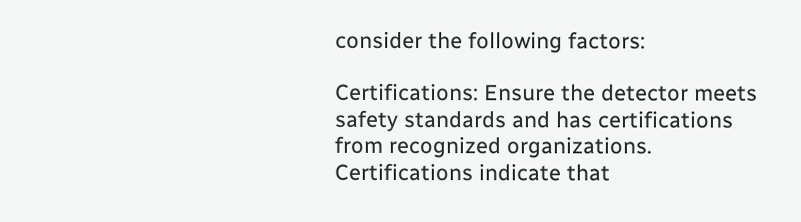consider the following factors:

Certifications: Ensure the detector meets safety standards and has certifications from recognized organizations. Certifications indicate that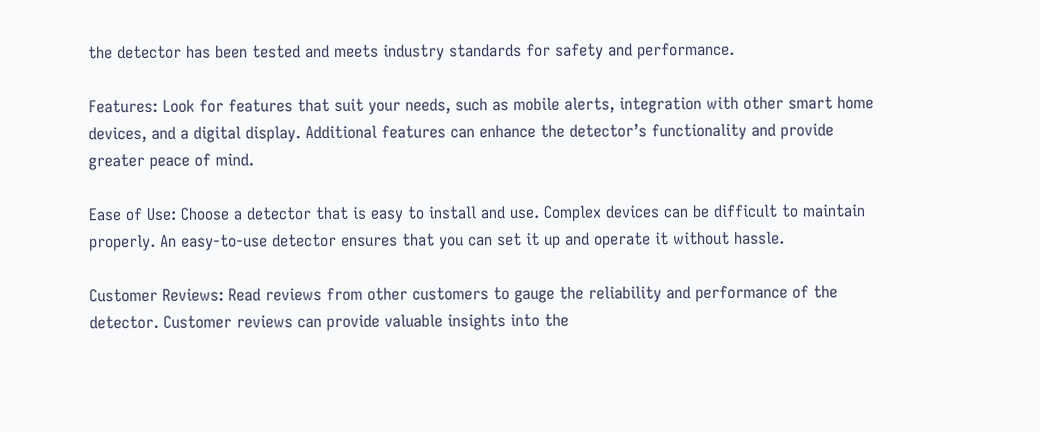the detector has been tested and meets industry standards for safety and performance.

Features: Look for features that suit your needs, such as mobile alerts, integration with other smart home devices, and a digital display. Additional features can enhance the detector’s functionality and provide greater peace of mind.

Ease of Use: Choose a detector that is easy to install and use. Complex devices can be difficult to maintain properly. An easy-to-use detector ensures that you can set it up and operate it without hassle.

Customer Reviews: Read reviews from other customers to gauge the reliability and performance of the detector. Customer reviews can provide valuable insights into the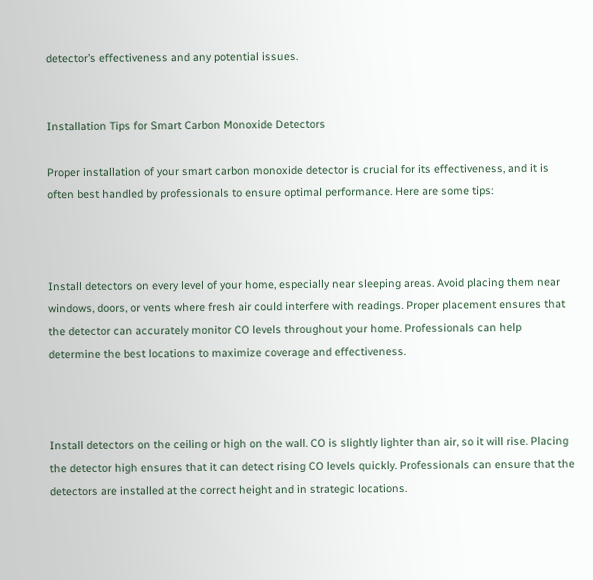detector’s effectiveness and any potential issues.


Installation Tips for Smart Carbon Monoxide Detectors

Proper installation of your smart carbon monoxide detector is crucial for its effectiveness, and it is often best handled by professionals to ensure optimal performance. Here are some tips:



Install detectors on every level of your home, especially near sleeping areas. Avoid placing them near windows, doors, or vents where fresh air could interfere with readings. Proper placement ensures that the detector can accurately monitor CO levels throughout your home. Professionals can help determine the best locations to maximize coverage and effectiveness.



Install detectors on the ceiling or high on the wall. CO is slightly lighter than air, so it will rise. Placing the detector high ensures that it can detect rising CO levels quickly. Professionals can ensure that the detectors are installed at the correct height and in strategic locations.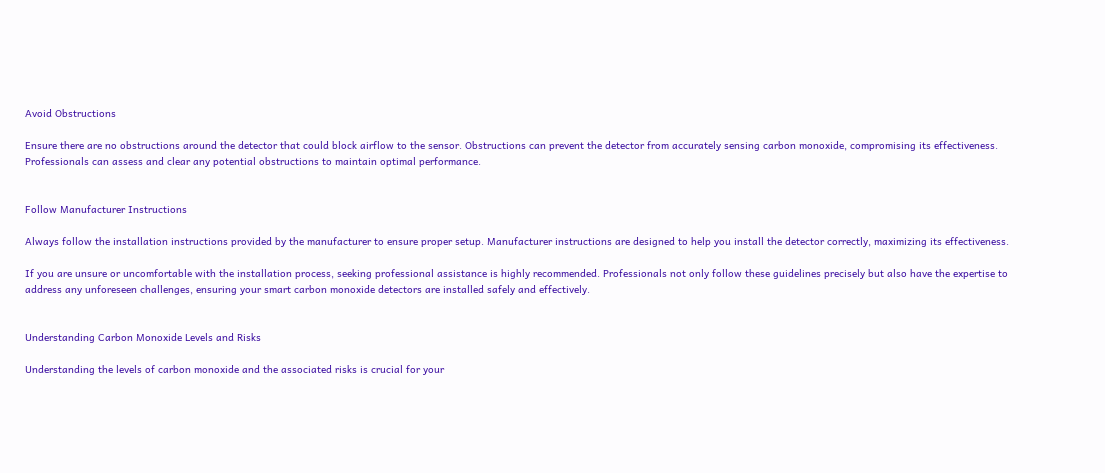Avoid Obstructions

Ensure there are no obstructions around the detector that could block airflow to the sensor. Obstructions can prevent the detector from accurately sensing carbon monoxide, compromising its effectiveness. Professionals can assess and clear any potential obstructions to maintain optimal performance.


Follow Manufacturer Instructions

Always follow the installation instructions provided by the manufacturer to ensure proper setup. Manufacturer instructions are designed to help you install the detector correctly, maximizing its effectiveness.

If you are unsure or uncomfortable with the installation process, seeking professional assistance is highly recommended. Professionals not only follow these guidelines precisely but also have the expertise to address any unforeseen challenges, ensuring your smart carbon monoxide detectors are installed safely and effectively.


Understanding Carbon Monoxide Levels and Risks

Understanding the levels of carbon monoxide and the associated risks is crucial for your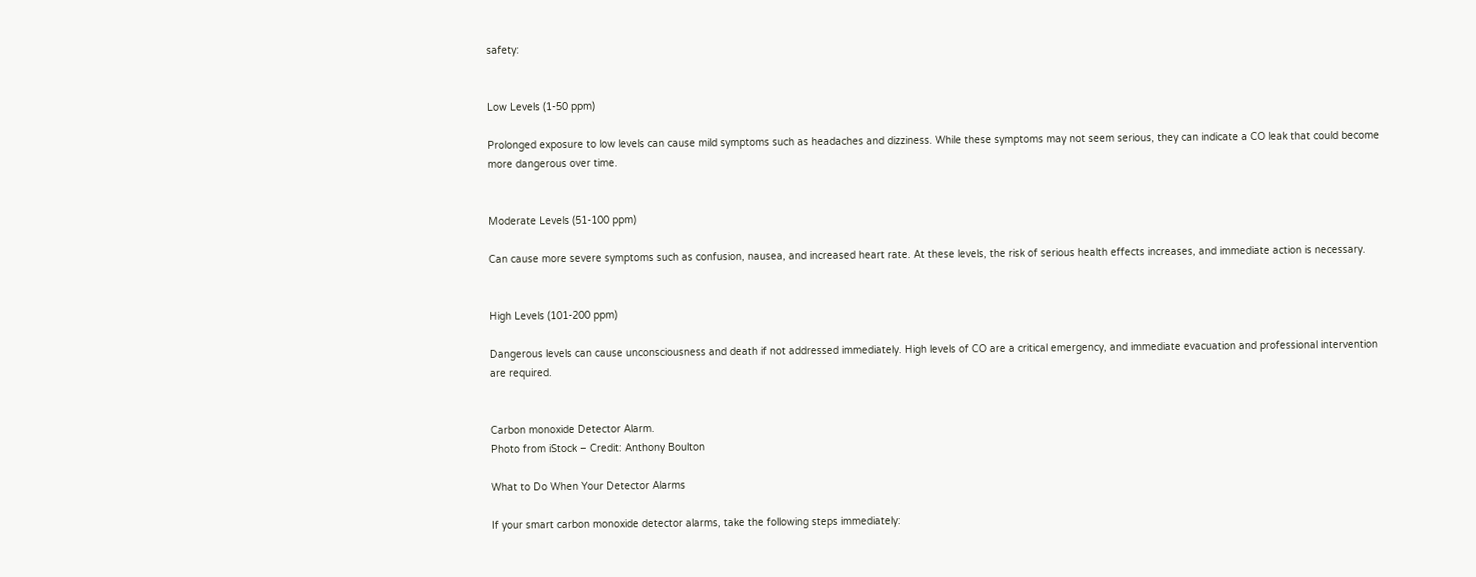safety:


Low Levels (1-50 ppm)

Prolonged exposure to low levels can cause mild symptoms such as headaches and dizziness. While these symptoms may not seem serious, they can indicate a CO leak that could become more dangerous over time.


Moderate Levels (51-100 ppm)

Can cause more severe symptoms such as confusion, nausea, and increased heart rate. At these levels, the risk of serious health effects increases, and immediate action is necessary.


High Levels (101-200 ppm)

Dangerous levels can cause unconsciousness and death if not addressed immediately. High levels of CO are a critical emergency, and immediate evacuation and professional intervention are required.


Carbon monoxide Detector Alarm.
Photo from iStock – Credit: Anthony Boulton

What to Do When Your Detector Alarms

If your smart carbon monoxide detector alarms, take the following steps immediately: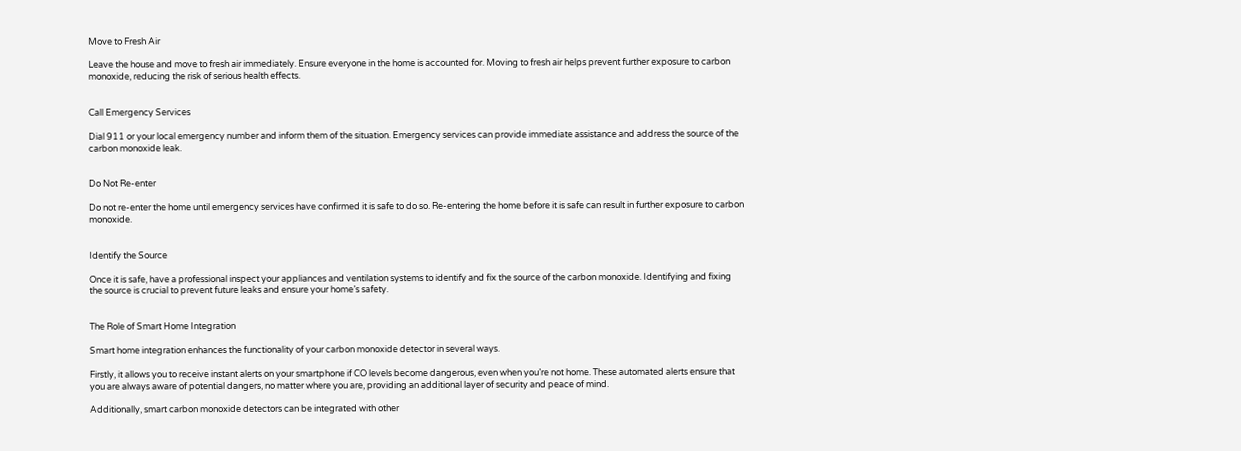Move to Fresh Air

Leave the house and move to fresh air immediately. Ensure everyone in the home is accounted for. Moving to fresh air helps prevent further exposure to carbon monoxide, reducing the risk of serious health effects.


Call Emergency Services

Dial 911 or your local emergency number and inform them of the situation. Emergency services can provide immediate assistance and address the source of the carbon monoxide leak.


Do Not Re-enter

Do not re-enter the home until emergency services have confirmed it is safe to do so. Re-entering the home before it is safe can result in further exposure to carbon monoxide.


Identify the Source

Once it is safe, have a professional inspect your appliances and ventilation systems to identify and fix the source of the carbon monoxide. Identifying and fixing the source is crucial to prevent future leaks and ensure your home’s safety.


The Role of Smart Home Integration

Smart home integration enhances the functionality of your carbon monoxide detector in several ways.

Firstly, it allows you to receive instant alerts on your smartphone if CO levels become dangerous, even when you’re not home. These automated alerts ensure that you are always aware of potential dangers, no matter where you are, providing an additional layer of security and peace of mind.

Additionally, smart carbon monoxide detectors can be integrated with other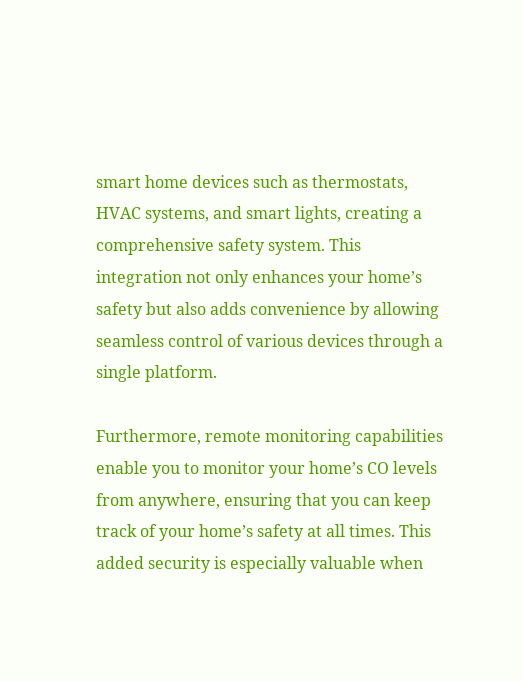smart home devices such as thermostats, HVAC systems, and smart lights, creating a comprehensive safety system. This integration not only enhances your home’s safety but also adds convenience by allowing seamless control of various devices through a single platform.

Furthermore, remote monitoring capabilities enable you to monitor your home’s CO levels from anywhere, ensuring that you can keep track of your home’s safety at all times. This added security is especially valuable when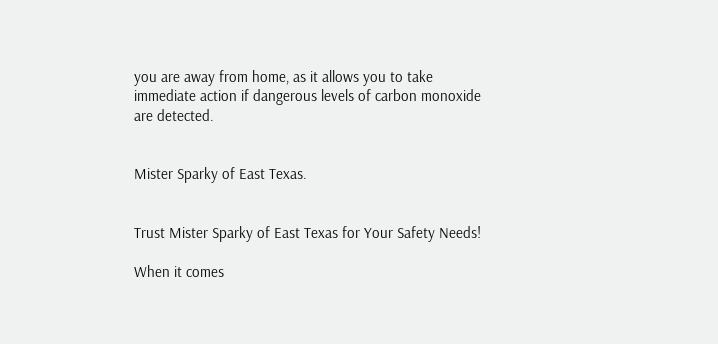you are away from home, as it allows you to take immediate action if dangerous levels of carbon monoxide are detected.


Mister Sparky of East Texas.


Trust Mister Sparky of East Texas for Your Safety Needs!

When it comes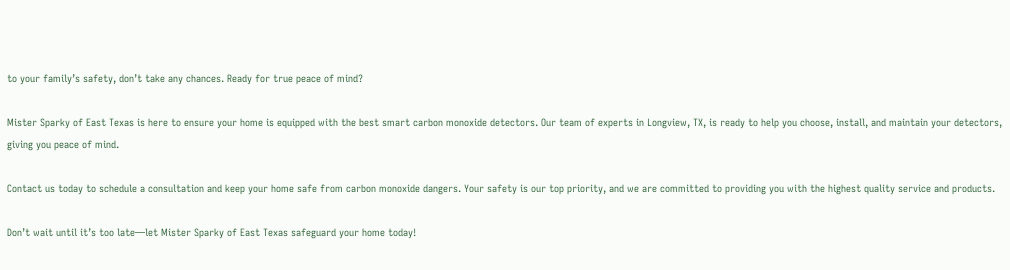to your family’s safety, don’t take any chances. Ready for true peace of mind?

Mister Sparky of East Texas is here to ensure your home is equipped with the best smart carbon monoxide detectors. Our team of experts in Longview, TX, is ready to help you choose, install, and maintain your detectors, giving you peace of mind.

Contact us today to schedule a consultation and keep your home safe from carbon monoxide dangers. Your safety is our top priority, and we are committed to providing you with the highest quality service and products.

Don’t wait until it’s too late—let Mister Sparky of East Texas safeguard your home today!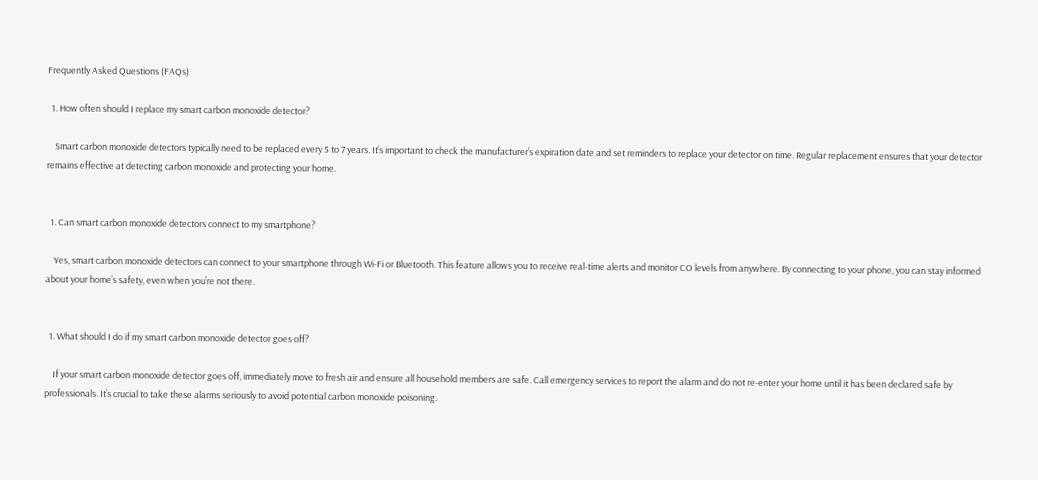Frequently Asked Questions (FAQs)

  1. How often should I replace my smart carbon monoxide detector?

    Smart carbon monoxide detectors typically need to be replaced every 5 to 7 years. It’s important to check the manufacturer’s expiration date and set reminders to replace your detector on time. Regular replacement ensures that your detector remains effective at detecting carbon monoxide and protecting your home.


  1. Can smart carbon monoxide detectors connect to my smartphone?

    Yes, smart carbon monoxide detectors can connect to your smartphone through Wi-Fi or Bluetooth. This feature allows you to receive real-time alerts and monitor CO levels from anywhere. By connecting to your phone, you can stay informed about your home’s safety, even when you’re not there.


  1. What should I do if my smart carbon monoxide detector goes off?

    If your smart carbon monoxide detector goes off, immediately move to fresh air and ensure all household members are safe. Call emergency services to report the alarm and do not re-enter your home until it has been declared safe by professionals. It’s crucial to take these alarms seriously to avoid potential carbon monoxide poisoning.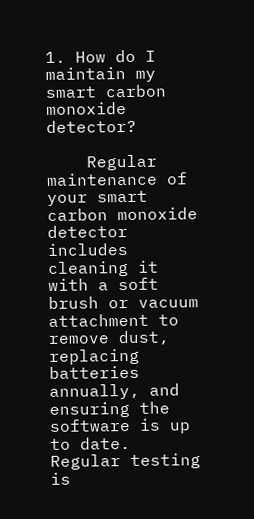1. How do I maintain my smart carbon monoxide detector?

    Regular maintenance of your smart carbon monoxide detector includes cleaning it with a soft brush or vacuum attachment to remove dust, replacing batteries annually, and ensuring the software is up to date. Regular testing is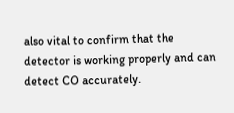also vital to confirm that the detector is working properly and can detect CO accurately.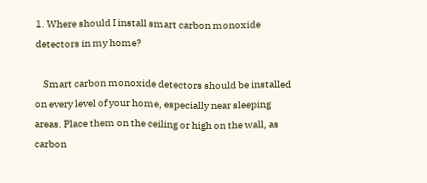1. Where should I install smart carbon monoxide detectors in my home?

    Smart carbon monoxide detectors should be installed on every level of your home, especially near sleeping areas. Place them on the ceiling or high on the wall, as carbon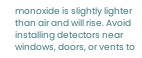monoxide is slightly lighter than air and will rise. Avoid installing detectors near windows, doors, or vents to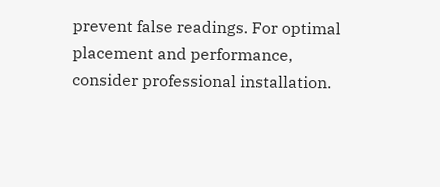prevent false readings. For optimal placement and performance, consider professional installation.